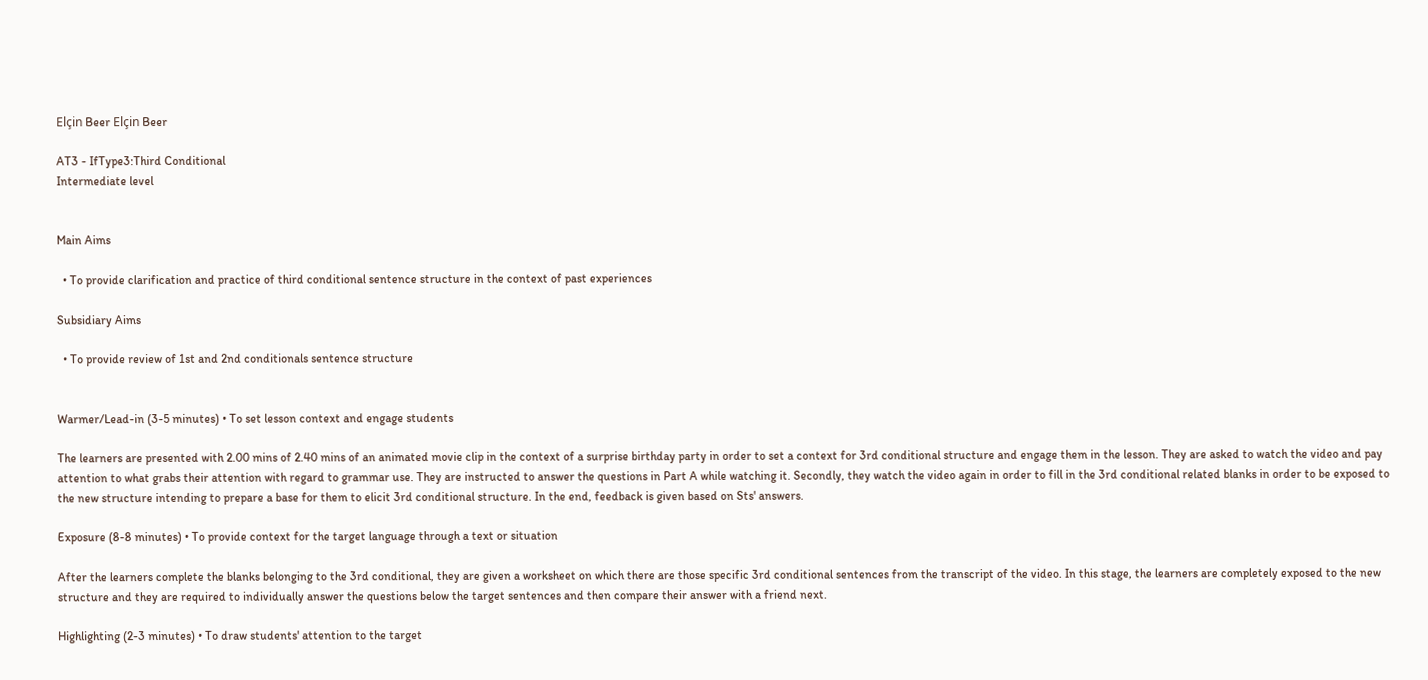Elçin Beer Elçin Beer

AT3 - IfType3:Third Conditional
Intermediate level


Main Aims

  • To provide clarification and practice of third conditional sentence structure in the context of past experiences

Subsidiary Aims

  • To provide review of 1st and 2nd conditionals sentence structure


Warmer/Lead-in (3-5 minutes) • To set lesson context and engage students

The learners are presented with 2.00 mins of 2.40 mins of an animated movie clip in the context of a surprise birthday party in order to set a context for 3rd conditional structure and engage them in the lesson. They are asked to watch the video and pay attention to what grabs their attention with regard to grammar use. They are instructed to answer the questions in Part A while watching it. Secondly, they watch the video again in order to fill in the 3rd conditional related blanks in order to be exposed to the new structure intending to prepare a base for them to elicit 3rd conditional structure. In the end, feedback is given based on Sts' answers.

Exposure (8-8 minutes) • To provide context for the target language through a text or situation

After the learners complete the blanks belonging to the 3rd conditional, they are given a worksheet on which there are those specific 3rd conditional sentences from the transcript of the video. In this stage, the learners are completely exposed to the new structure and they are required to individually answer the questions below the target sentences and then compare their answer with a friend next.

Highlighting (2-3 minutes) • To draw students' attention to the target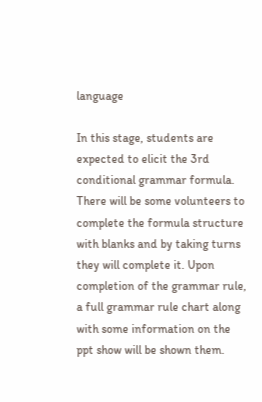language

In this stage, students are expected to elicit the 3rd conditional grammar formula. There will be some volunteers to complete the formula structure with blanks and by taking turns they will complete it. Upon completion of the grammar rule, a full grammar rule chart along with some information on the ppt show will be shown them.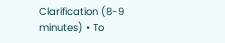Clarification (8-9 minutes) • To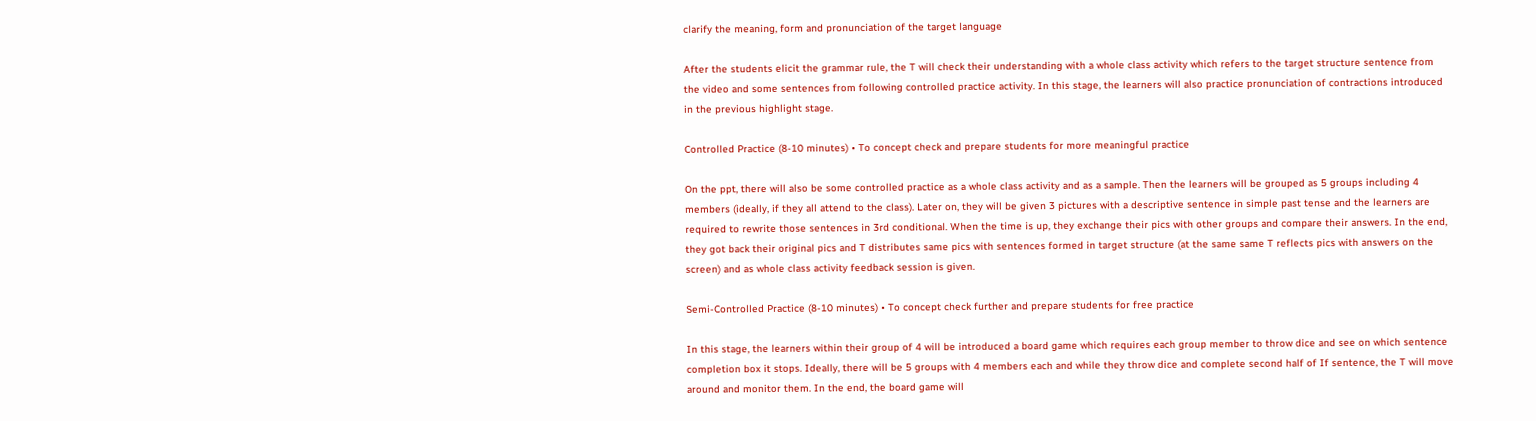clarify the meaning, form and pronunciation of the target language

After the students elicit the grammar rule, the T will check their understanding with a whole class activity which refers to the target structure sentence from the video and some sentences from following controlled practice activity. In this stage, the learners will also practice pronunciation of contractions introduced in the previous highlight stage.

Controlled Practice (8-10 minutes) • To concept check and prepare students for more meaningful practice

On the ppt, there will also be some controlled practice as a whole class activity and as a sample. Then the learners will be grouped as 5 groups including 4 members (ideally, if they all attend to the class). Later on, they will be given 3 pictures with a descriptive sentence in simple past tense and the learners are required to rewrite those sentences in 3rd conditional. When the time is up, they exchange their pics with other groups and compare their answers. In the end, they got back their original pics and T distributes same pics with sentences formed in target structure (at the same same T reflects pics with answers on the screen) and as whole class activity feedback session is given.

Semi-Controlled Practice (8-10 minutes) • To concept check further and prepare students for free practice

In this stage, the learners within their group of 4 will be introduced a board game which requires each group member to throw dice and see on which sentence completion box it stops. Ideally, there will be 5 groups with 4 members each and while they throw dice and complete second half of If sentence, the T will move around and monitor them. In the end, the board game will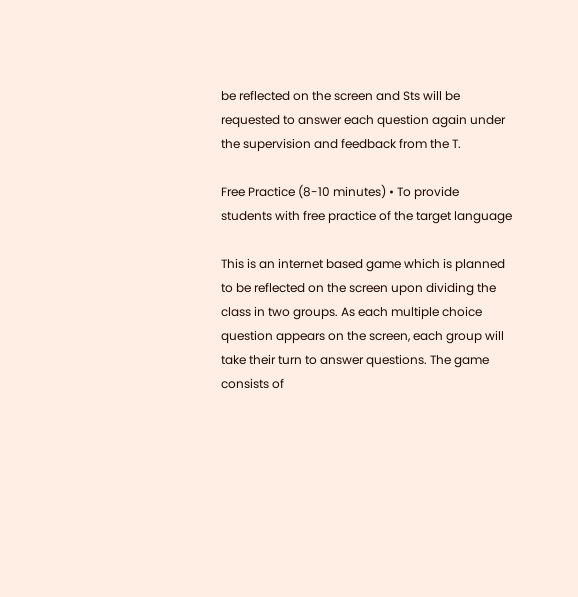be reflected on the screen and Sts will be requested to answer each question again under the supervision and feedback from the T.

Free Practice (8-10 minutes) • To provide students with free practice of the target language

This is an internet based game which is planned to be reflected on the screen upon dividing the class in two groups. As each multiple choice question appears on the screen, each group will take their turn to answer questions. The game consists of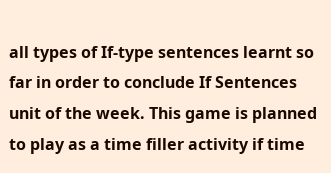all types of If-type sentences learnt so far in order to conclude If Sentences unit of the week. This game is planned to play as a time filler activity if time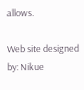allows.

Web site designed by: Nikue